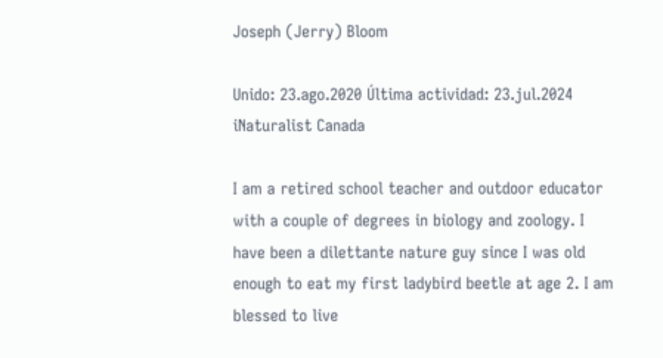Joseph (Jerry) Bloom

Unido: 23.ago.2020 Última actividad: 23.jul.2024 iNaturalist Canada

I am a retired school teacher and outdoor educator with a couple of degrees in biology and zoology. I have been a dilettante nature guy since I was old enough to eat my first ladybird beetle at age 2. I am blessed to live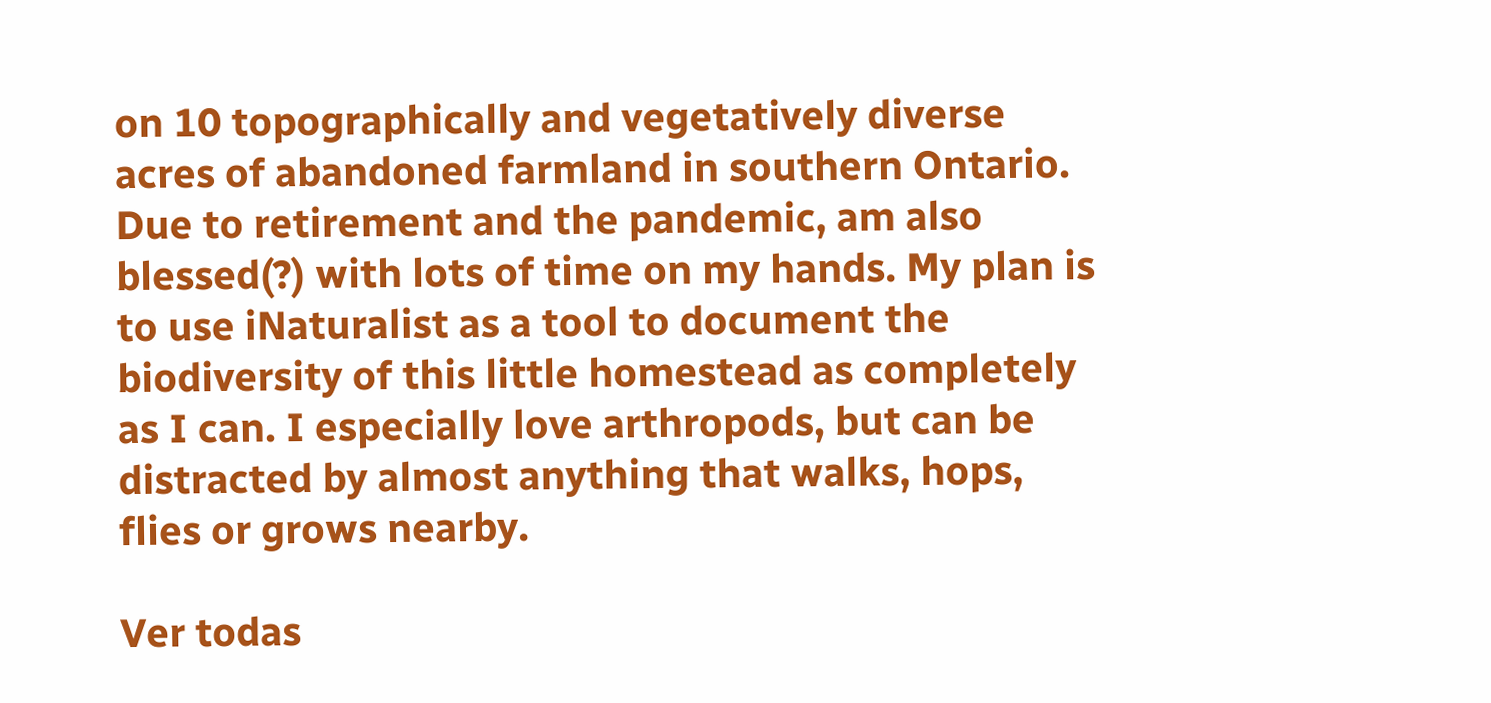on 10 topographically and vegetatively diverse acres of abandoned farmland in southern Ontario. Due to retirement and the pandemic, am also blessed(?) with lots of time on my hands. My plan is to use iNaturalist as a tool to document the biodiversity of this little homestead as completely as I can. I especially love arthropods, but can be distracted by almost anything that walks, hops, flies or grows nearby.

Ver todas